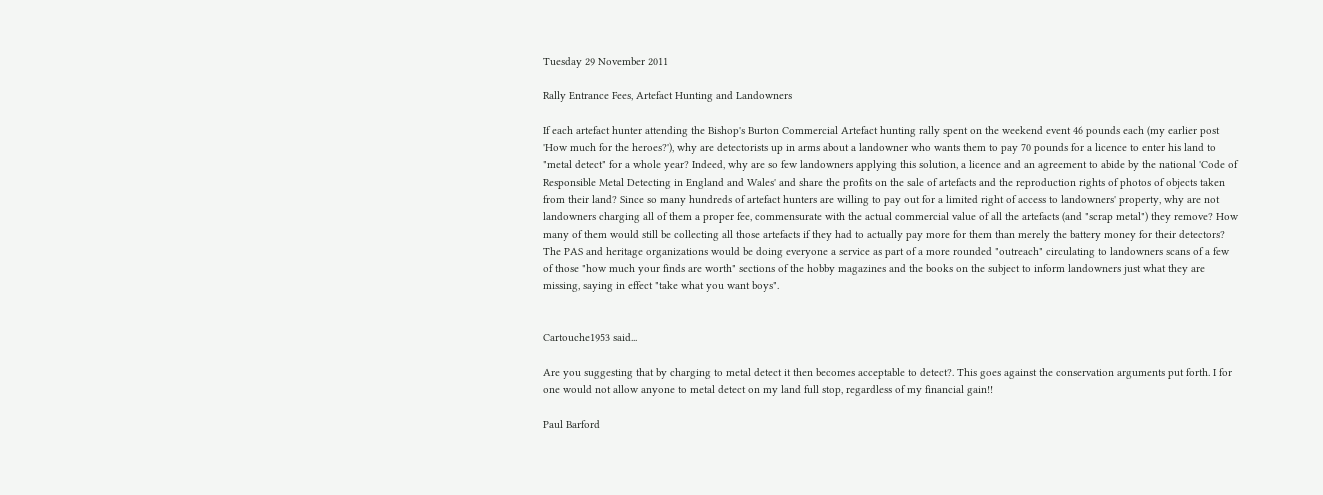Tuesday 29 November 2011

Rally Entrance Fees, Artefact Hunting and Landowners

If each artefact hunter attending the Bishop's Burton Commercial Artefact hunting rally spent on the weekend event 46 pounds each (my earlier post 'How much for the heroes?'), why are detectorists up in arms about a landowner who wants them to pay 70 pounds for a licence to enter his land to "metal detect" for a whole year? Indeed, why are so few landowners applying this solution, a licence and an agreement to abide by the national 'Code of Responsible Metal Detecting in England and Wales' and share the profits on the sale of artefacts and the reproduction rights of photos of objects taken from their land? Since so many hundreds of artefact hunters are willing to pay out for a limited right of access to landowners' property, why are not landowners charging all of them a proper fee, commensurate with the actual commercial value of all the artefacts (and "scrap metal") they remove? How many of them would still be collecting all those artefacts if they had to actually pay more for them than merely the battery money for their detectors? The PAS and heritage organizations would be doing everyone a service as part of a more rounded "outreach" circulating to landowners scans of a few of those "how much your finds are worth" sections of the hobby magazines and the books on the subject to inform landowners just what they are missing, saying in effect "take what you want boys".


Cartouche1953 said...

Are you suggesting that by charging to metal detect it then becomes acceptable to detect?. This goes against the conservation arguments put forth. I for one would not allow anyone to metal detect on my land full stop, regardless of my financial gain!!

Paul Barford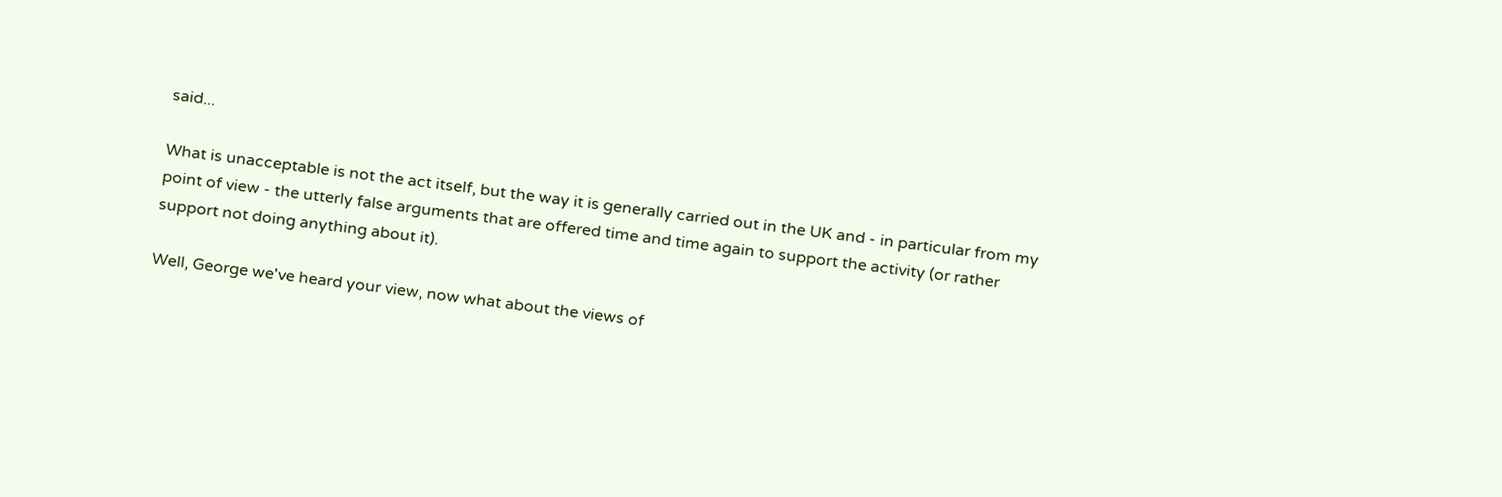said...

What is unacceptable is not the act itself, but the way it is generally carried out in the UK and - in particular from my point of view - the utterly false arguments that are offered time and time again to support the activity (or rather support not doing anything about it).

Well, George we've heard your view, now what about the views of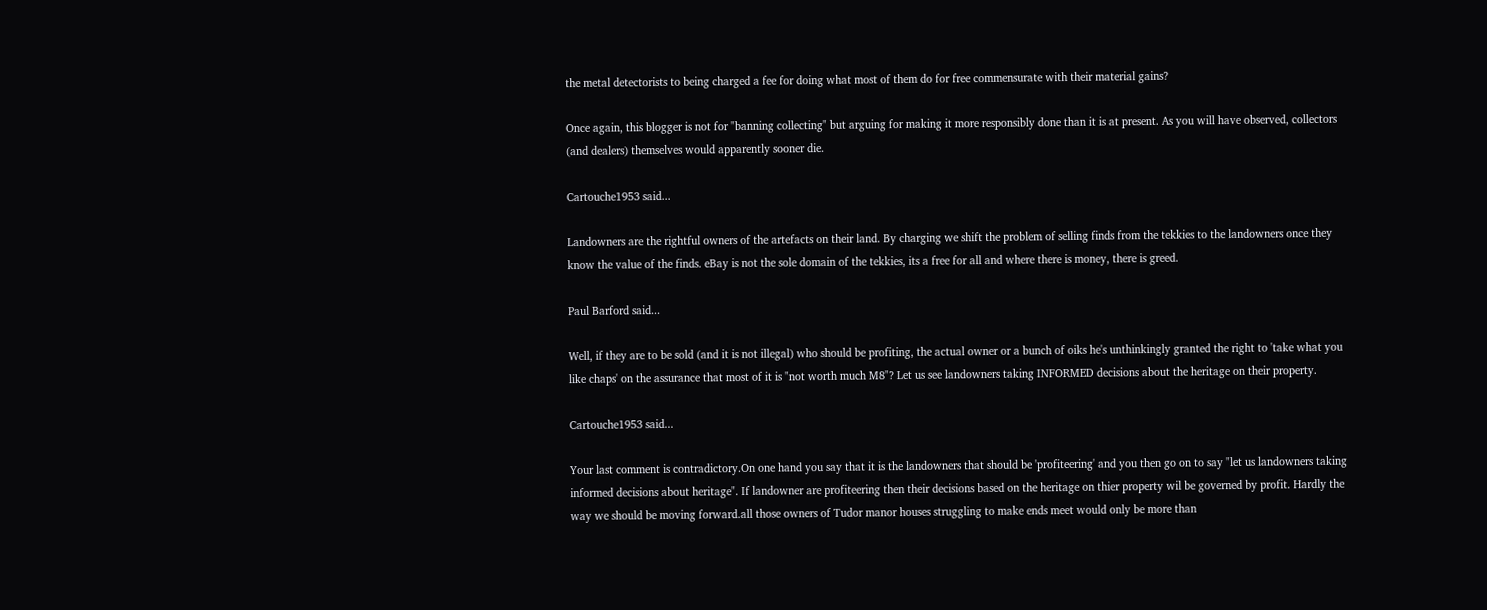the metal detectorists to being charged a fee for doing what most of them do for free commensurate with their material gains?

Once again, this blogger is not for "banning collecting" but arguing for making it more responsibly done than it is at present. As you will have observed, collectors (and dealers) themselves would apparently sooner die.

Cartouche1953 said...

Landowners are the rightful owners of the artefacts on their land. By charging we shift the problem of selling finds from the tekkies to the landowners once they know the value of the finds. eBay is not the sole domain of the tekkies, its a free for all and where there is money, there is greed.

Paul Barford said...

Well, if they are to be sold (and it is not illegal) who should be profiting, the actual owner or a bunch of oiks he's unthinkingly granted the right to 'take what you like chaps' on the assurance that most of it is "not worth much M8"? Let us see landowners taking INFORMED decisions about the heritage on their property.

Cartouche1953 said...

Your last comment is contradictory.On one hand you say that it is the landowners that should be 'profiteering' and you then go on to say "let us landowners taking informed decisions about heritage". If landowner are profiteering then their decisions based on the heritage on thier property wil be governed by profit. Hardly the way we should be moving forward.all those owners of Tudor manor houses struggling to make ends meet would only be more than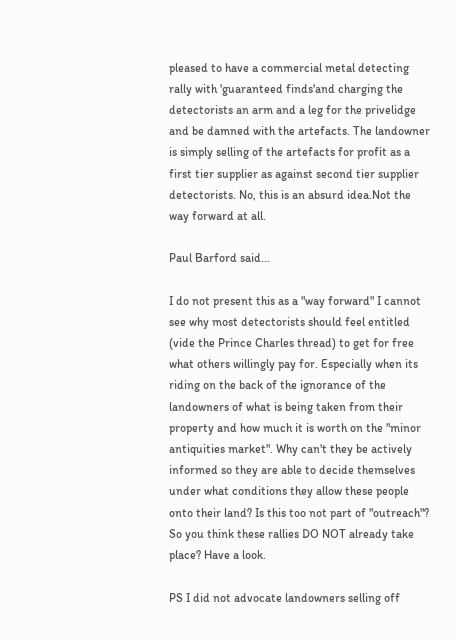pleased to have a commercial metal detecting rally with 'guaranteed finds'and charging the detectorists an arm and a leg for the privelidge and be damned with the artefacts. The landowner is simply selling of the artefacts for profit as a first tier supplier as against second tier supplier detectorists. No, this is an absurd idea.Not the way forward at all.

Paul Barford said...

I do not present this as a "way forward" I cannot see why most detectorists should feel entitled (vide the Prince Charles thread) to get for free what others willingly pay for. Especially when its riding on the back of the ignorance of the landowners of what is being taken from their property and how much it is worth on the "minor antiquities market". Why can't they be actively informed so they are able to decide themselves under what conditions they allow these people onto their land? Is this too not part of "outreach"?
So you think these rallies DO NOT already take place? Have a look.

PS I did not advocate landowners selling off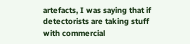artefacts, I was saying that if detectorists are taking stuff with commercial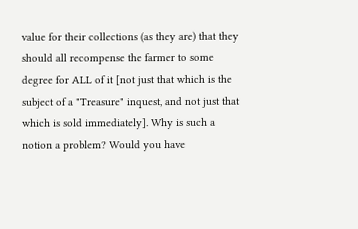value for their collections (as they are) that they should all recompense the farmer to some degree for ALL of it [not just that which is the subject of a "Treasure" inquest, and not just that which is sold immediately]. Why is such a notion a problem? Would you have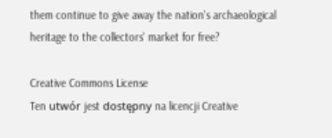them continue to give away the nation's archaeological heritage to the collectors' market for free?

Creative Commons License
Ten utwór jest dostępny na licencji Creative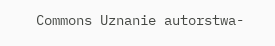Commons Uznanie autorstwa-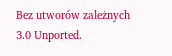Bez utworów zależnych 3.0 Unported.